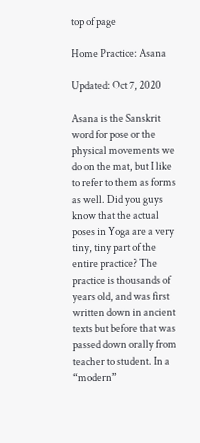top of page

Home Practice: Asana

Updated: Oct 7, 2020

Asana is the Sanskrit word for pose or the physical movements we do on the mat, but I like to refer to them as forms as well. Did you guys know that the actual poses in Yoga are a very tiny, tiny part of the entire practice? The practice is thousands of years old, and was first written down in ancient texts but before that was passed down orally from teacher to student. In a “modern”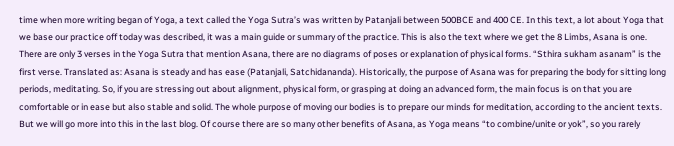time when more writing began of Yoga, a text called the Yoga Sutra’s was written by Patanjali between 500BCE and 400 CE. In this text, a lot about Yoga that we base our practice off today was described, it was a main guide or summary of the practice. This is also the text where we get the 8 Limbs, Asana is one. There are only 3 verses in the Yoga Sutra that mention Asana, there are no diagrams of poses or explanation of physical forms. “Sthira sukham asanam” is the first verse. Translated as: Asana is steady and has ease (Patanjali, Satchidananda). Historically, the purpose of Asana was for preparing the body for sitting long periods, meditating. So, if you are stressing out about alignment, physical form, or grasping at doing an advanced form, the main focus is on that you are comfortable or in ease but also stable and solid. The whole purpose of moving our bodies is to prepare our minds for meditation, according to the ancient texts. But we will go more into this in the last blog. Of course there are so many other benefits of Asana, as Yoga means “to combine/unite or yok”, so you rarely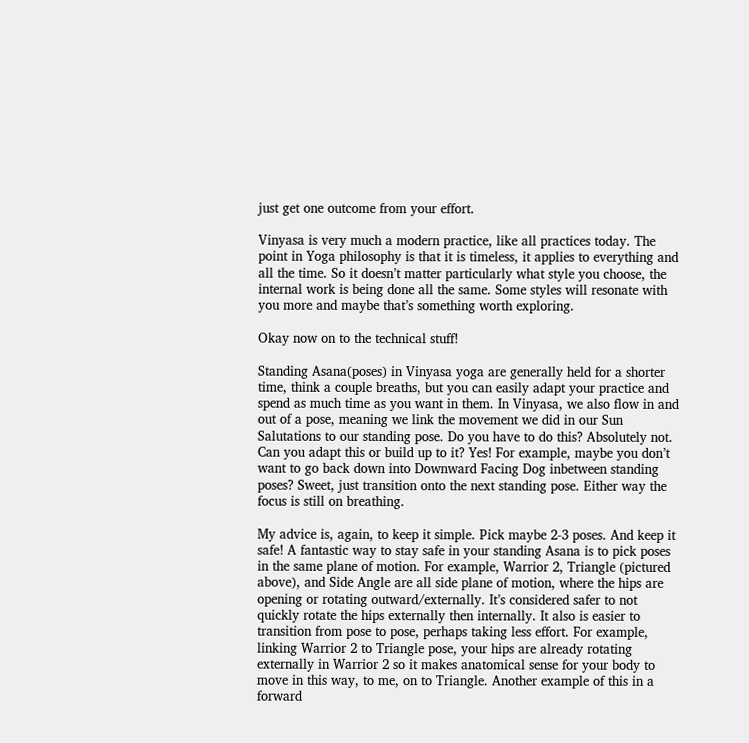just get one outcome from your effort.

Vinyasa is very much a modern practice, like all practices today. The point in Yoga philosophy is that it is timeless, it applies to everything and all the time. So it doesn’t matter particularly what style you choose, the internal work is being done all the same. Some styles will resonate with you more and maybe that’s something worth exploring.

Okay now on to the technical stuff!

Standing Asana(poses) in Vinyasa yoga are generally held for a shorter time, think a couple breaths, but you can easily adapt your practice and spend as much time as you want in them. In Vinyasa, we also flow in and out of a pose, meaning we link the movement we did in our Sun Salutations to our standing pose. Do you have to do this? Absolutely not. Can you adapt this or build up to it? Yes! For example, maybe you don’t want to go back down into Downward Facing Dog inbetween standing poses? Sweet, just transition onto the next standing pose. Either way the focus is still on breathing.

My advice is, again, to keep it simple. Pick maybe 2-3 poses. And keep it safe! A fantastic way to stay safe in your standing Asana is to pick poses in the same plane of motion. For example, Warrior 2, Triangle (pictured above), and Side Angle are all side plane of motion, where the hips are opening or rotating outward/externally. It’s considered safer to not quickly rotate the hips externally then internally. It also is easier to transition from pose to pose, perhaps taking less effort. For example, linking Warrior 2 to Triangle pose, your hips are already rotating externally in Warrior 2 so it makes anatomical sense for your body to move in this way, to me, on to Triangle. Another example of this in a forward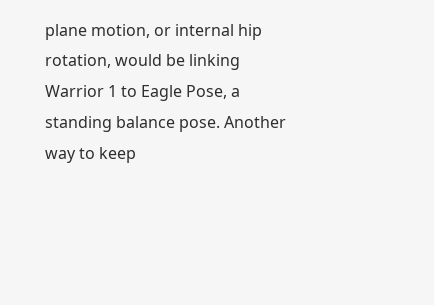plane motion, or internal hip rotation, would be linking Warrior 1 to Eagle Pose, a standing balance pose. Another way to keep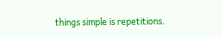things simple is repetitions.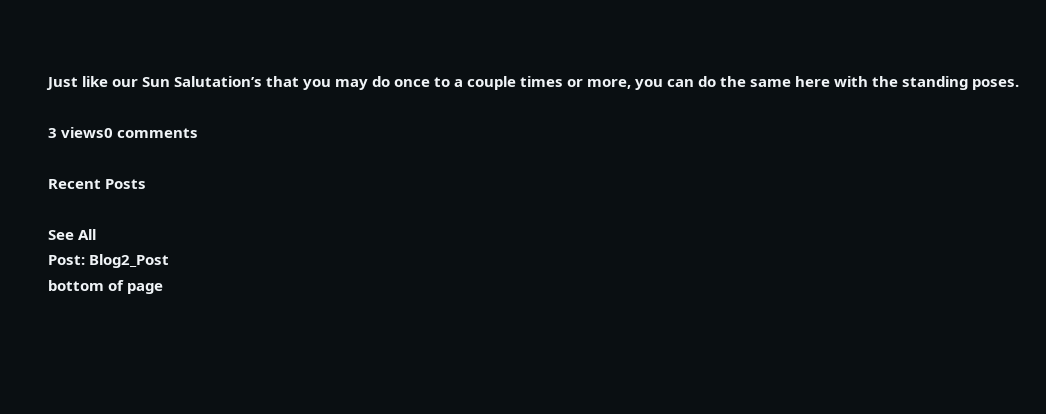Just like our Sun Salutation’s that you may do once to a couple times or more, you can do the same here with the standing poses.

3 views0 comments

Recent Posts

See All
Post: Blog2_Post
bottom of page